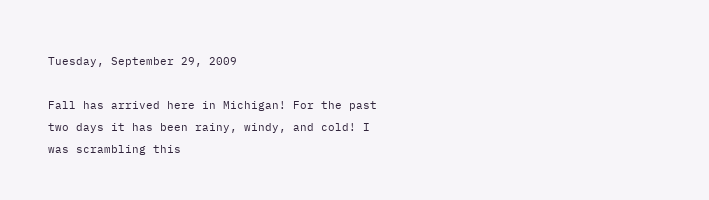Tuesday, September 29, 2009

Fall has arrived here in Michigan! For the past two days it has been rainy, windy, and cold! I was scrambling this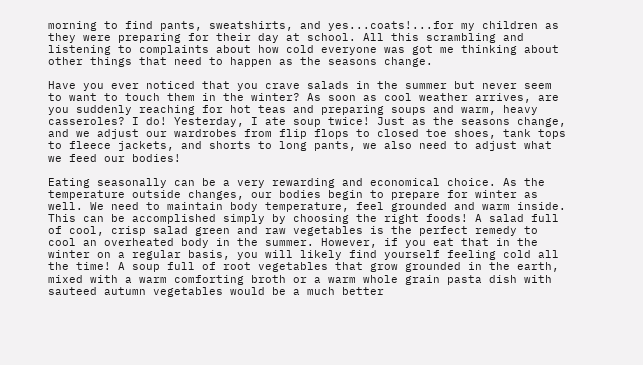morning to find pants, sweatshirts, and yes...coats!...for my children as they were preparing for their day at school. All this scrambling and listening to complaints about how cold everyone was got me thinking about other things that need to happen as the seasons change.

Have you ever noticed that you crave salads in the summer but never seem to want to touch them in the winter? As soon as cool weather arrives, are you suddenly reaching for hot teas and preparing soups and warm, heavy casseroles? I do! Yesterday, I ate soup twice! Just as the seasons change, and we adjust our wardrobes from flip flops to closed toe shoes, tank tops to fleece jackets, and shorts to long pants, we also need to adjust what we feed our bodies!

Eating seasonally can be a very rewarding and economical choice. As the temperature outside changes, our bodies begin to prepare for winter as well. We need to maintain body temperature, feel grounded and warm inside. This can be accomplished simply by choosing the right foods! A salad full of cool, crisp salad green and raw vegetables is the perfect remedy to cool an overheated body in the summer. However, if you eat that in the winter on a regular basis, you will likely find yourself feeling cold all the time! A soup full of root vegetables that grow grounded in the earth, mixed with a warm comforting broth or a warm whole grain pasta dish with sauteed autumn vegetables would be a much better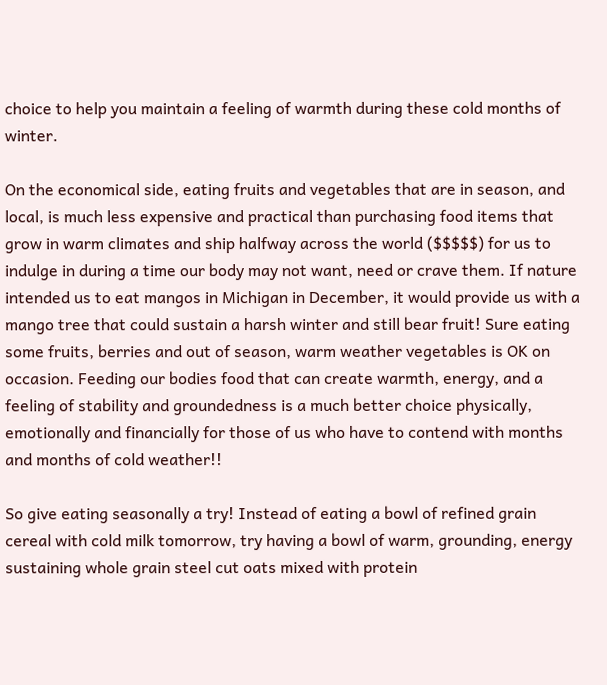choice to help you maintain a feeling of warmth during these cold months of winter.

On the economical side, eating fruits and vegetables that are in season, and local, is much less expensive and practical than purchasing food items that grow in warm climates and ship halfway across the world ($$$$$) for us to indulge in during a time our body may not want, need or crave them. If nature intended us to eat mangos in Michigan in December, it would provide us with a mango tree that could sustain a harsh winter and still bear fruit! Sure eating some fruits, berries and out of season, warm weather vegetables is OK on occasion. Feeding our bodies food that can create warmth, energy, and a feeling of stability and groundedness is a much better choice physically, emotionally and financially for those of us who have to contend with months and months of cold weather!!

So give eating seasonally a try! Instead of eating a bowl of refined grain cereal with cold milk tomorrow, try having a bowl of warm, grounding, energy sustaining whole grain steel cut oats mixed with protein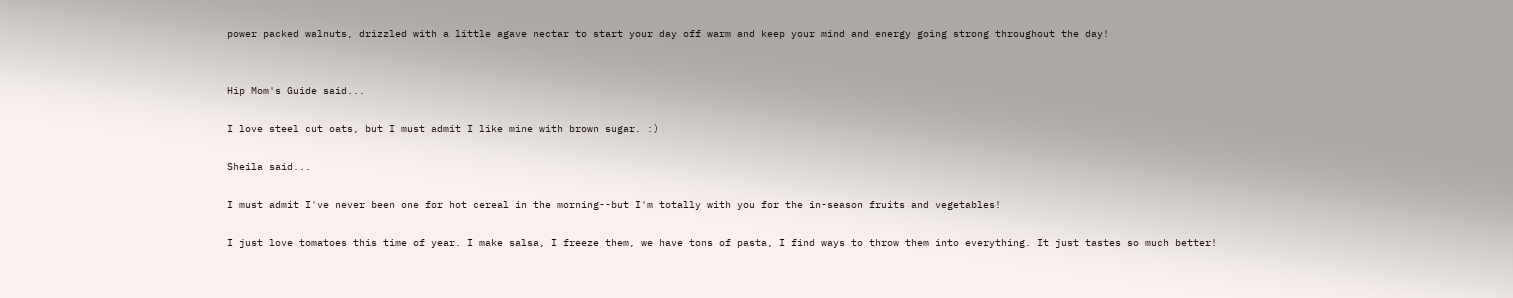power packed walnuts, drizzled with a little agave nectar to start your day off warm and keep your mind and energy going strong throughout the day!


Hip Mom's Guide said...

I love steel cut oats, but I must admit I like mine with brown sugar. :)

Sheila said...

I must admit I've never been one for hot cereal in the morning--but I'm totally with you for the in-season fruits and vegetables!

I just love tomatoes this time of year. I make salsa, I freeze them, we have tons of pasta, I find ways to throw them into everything. It just tastes so much better!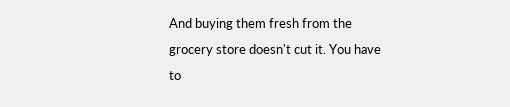And buying them fresh from the grocery store doesn't cut it. You have to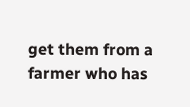get them from a farmer who has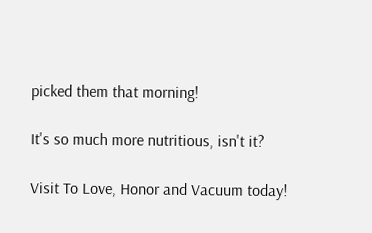picked them that morning!

It's so much more nutritious, isn't it?

Visit To Love, Honor and Vacuum today!